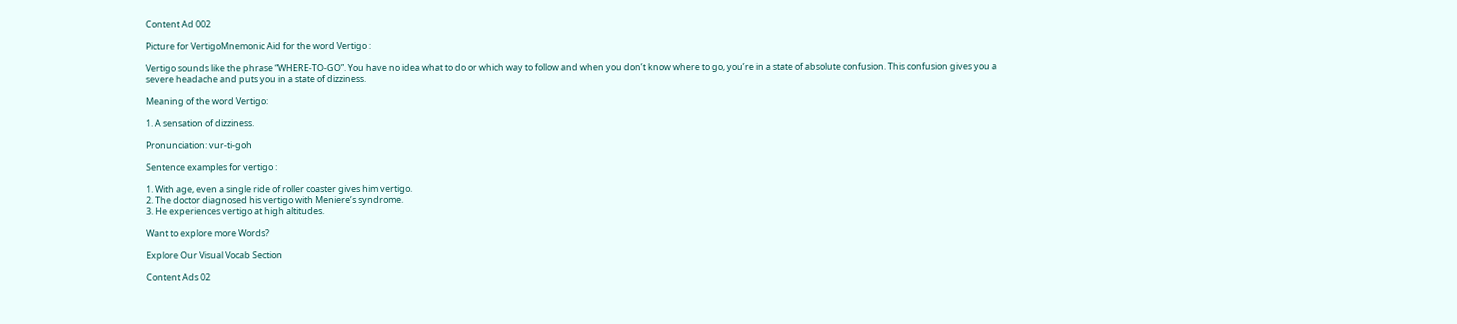Content Ad 002

Picture for VertigoMnemonic Aid for the word Vertigo :

Vertigo sounds like the phrase “WHERE-TO-GO”. You have no idea what to do or which way to follow and when you don’t know where to go, you’re in a state of absolute confusion. This confusion gives you a severe headache and puts you in a state of dizziness.

Meaning of the word Vertigo:

1. A sensation of dizziness.

Pronunciation: vur-ti-goh

Sentence examples for vertigo :

1. With age, even a single ride of roller coaster gives him vertigo.
2. The doctor diagnosed his vertigo with Meniere’s syndrome.
3. He experiences vertigo at high altitudes.

Want to explore more Words?

Explore Our Visual Vocab Section

Content Ads 02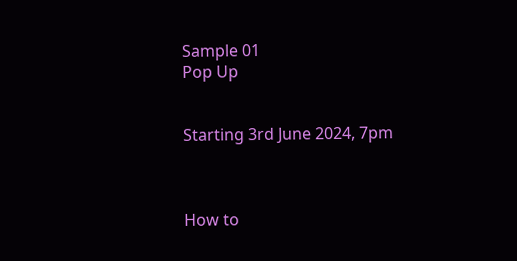Sample 01
Pop Up


Starting 3rd June 2024, 7pm



How to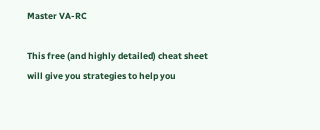Master VA-RC

This free (and highly detailed) cheat sheet will give you strategies to help you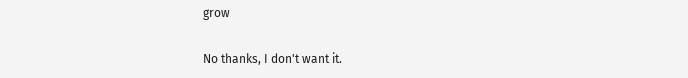grow

No thanks, I don't want it.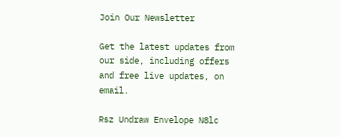Join Our Newsletter

Get the latest updates from our side, including offers and free live updates, on email.

Rsz Undraw Envelope N8lc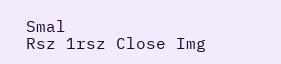Smal
Rsz 1rsz Close Img